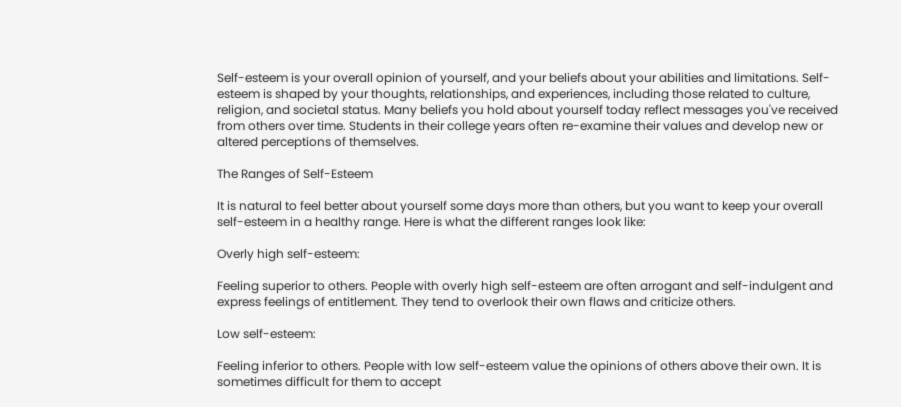Self-esteem is your overall opinion of yourself, and your beliefs about your abilities and limitations. Self-esteem is shaped by your thoughts, relationships, and experiences, including those related to culture, religion, and societal status. Many beliefs you hold about yourself today reflect messages you've received from others over time. Students in their college years often re-examine their values and develop new or altered perceptions of themselves.

The Ranges of Self-Esteem

It is natural to feel better about yourself some days more than others, but you want to keep your overall self-esteem in a healthy range. Here is what the different ranges look like:

Overly high self-esteem:

Feeling superior to others. People with overly high self-esteem are often arrogant and self-indulgent and express feelings of entitlement. They tend to overlook their own flaws and criticize others.

Low self-esteem:

Feeling inferior to others. People with low self-esteem value the opinions of others above their own. It is sometimes difficult for them to accept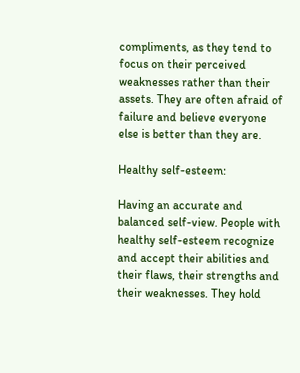compliments, as they tend to focus on their perceived weaknesses rather than their assets. They are often afraid of failure and believe everyone else is better than they are.

Healthy self-esteem:

Having an accurate and balanced self-view. People with healthy self-esteem recognize and accept their abilities and their flaws, their strengths and their weaknesses. They hold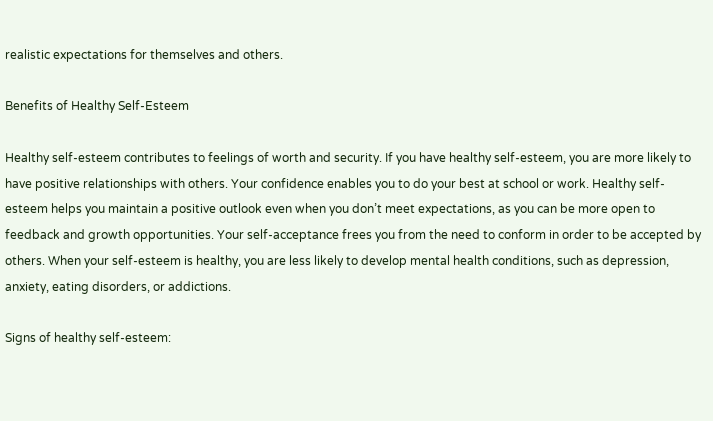realistic expectations for themselves and others.

Benefits of Healthy Self-Esteem

Healthy self-esteem contributes to feelings of worth and security. If you have healthy self-esteem, you are more likely to have positive relationships with others. Your confidence enables you to do your best at school or work. Healthy self-esteem helps you maintain a positive outlook even when you don’t meet expectations, as you can be more open to feedback and growth opportunities. Your self-acceptance frees you from the need to conform in order to be accepted by others. When your self-esteem is healthy, you are less likely to develop mental health conditions, such as depression, anxiety, eating disorders, or addictions.

Signs of healthy self-esteem: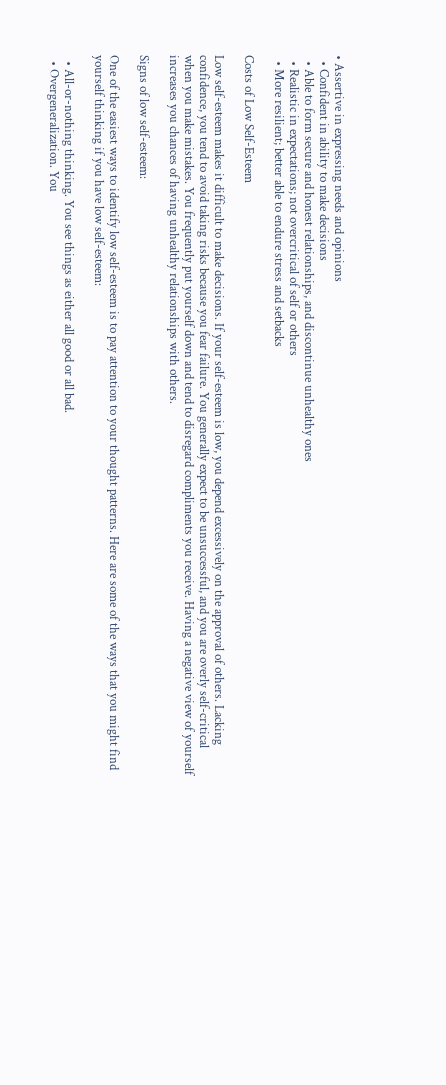• Assertive in expressing needs and opinions
  • Confident in ability to make decisions
  • Able to form secure and honest relationships, and discontinue unhealthy ones
  • Realistic in expectations; not overcritical of self or others
  • More resilient; better able to endure stress and setbacks

Costs of Low Self-Esteem

Low self-esteem makes it difficult to make decisions. If your self-esteem is low, you depend excessively on the approval of others. Lacking confidence, you tend to avoid taking risks because you fear failure. You generally expect to be unsuccessful, and you are overly self-critical when you make mistakes. You frequently put yourself down and tend to disregard compliments you receive. Having a negative view of yourself increases you chances of having unhealthy relationships with others.

Signs of low self-esteem:

One of the easiest ways to identify low self-esteem is to pay attention to your thought patterns. Here are some of the ways that you might find yourself thinking if you have low self-esteem:

  • All-or-nothing thinking. You see things as either all good or all bad.
  • Overgeneralization. You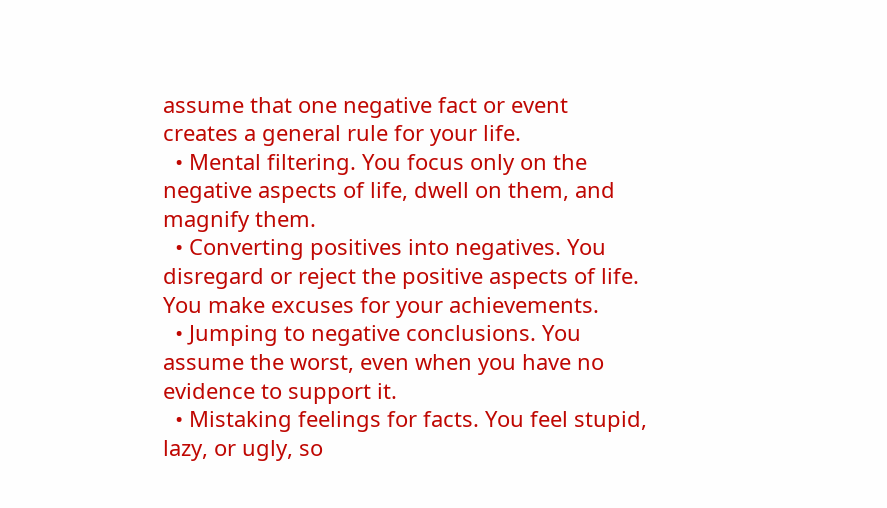assume that one negative fact or event creates a general rule for your life.
  • Mental filtering. You focus only on the negative aspects of life, dwell on them, and magnify them.
  • Converting positives into negatives. You disregard or reject the positive aspects of life. You make excuses for your achievements.
  • Jumping to negative conclusions. You assume the worst, even when you have no evidence to support it.
  • Mistaking feelings for facts. You feel stupid, lazy, or ugly, so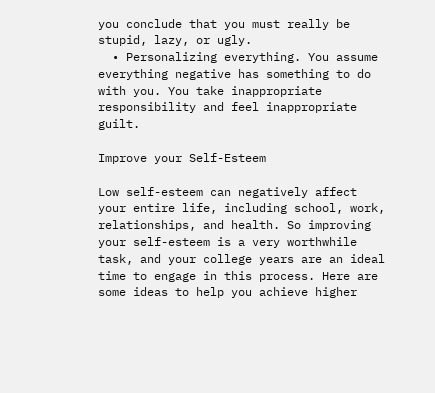you conclude that you must really be stupid, lazy, or ugly.
  • Personalizing everything. You assume everything negative has something to do with you. You take inappropriate responsibility and feel inappropriate guilt.

Improve your Self-Esteem

Low self-esteem can negatively affect your entire life, including school, work, relationships, and health. So improving your self-esteem is a very worthwhile task, and your college years are an ideal time to engage in this process. Here are some ideas to help you achieve higher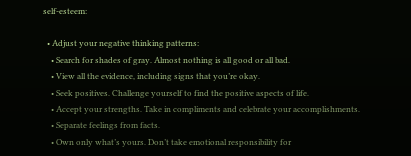self-esteem:

  • Adjust your negative thinking patterns:
    • Search for shades of gray. Almost nothing is all good or all bad.
    • View all the evidence, including signs that you’re okay.
    • Seek positives. Challenge yourself to find the positive aspects of life.
    • Accept your strengths. Take in compliments and celebrate your accomplishments.
    • Separate feelings from facts.
    • Own only what’s yours. Don’t take emotional responsibility for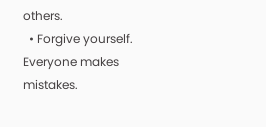others.
  • Forgive yourself. Everyone makes mistakes.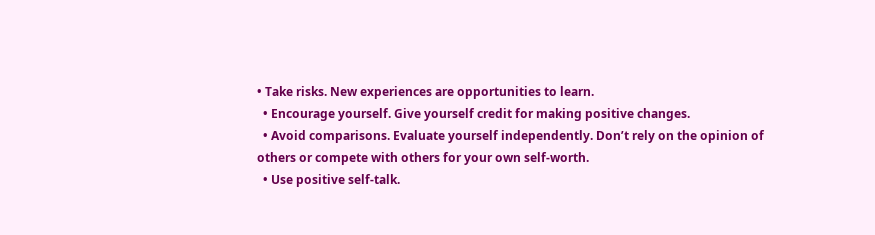• Take risks. New experiences are opportunities to learn.
  • Encourage yourself. Give yourself credit for making positive changes.
  • Avoid comparisons. Evaluate yourself independently. Don’t rely on the opinion of others or compete with others for your own self-worth.
  • Use positive self-talk.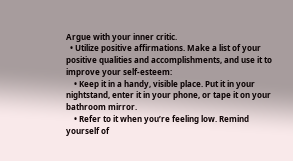Argue with your inner critic.
  • Utilize positive affirmations. Make a list of your positive qualities and accomplishments, and use it to improve your self-esteem:
    • Keep it in a handy, visible place. Put it in your nightstand, enter it in your phone, or tape it on your bathroom mirror.
    • Refer to it when you’re feeling low. Remind yourself of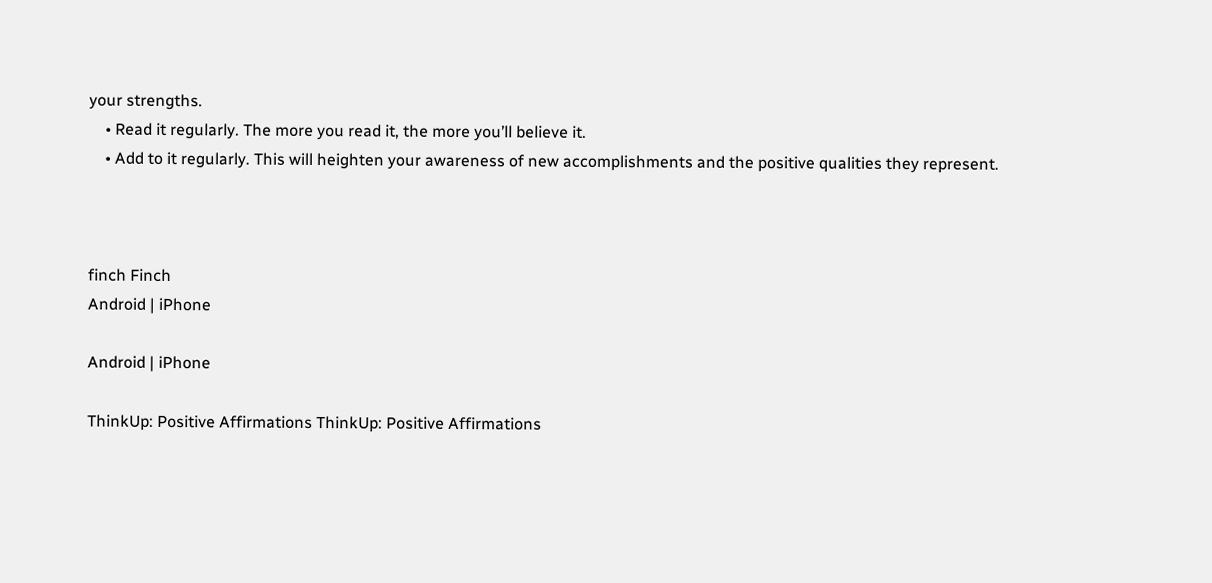your strengths.
    • Read it regularly. The more you read it, the more you’ll believe it.
    • Add to it regularly. This will heighten your awareness of new accomplishments and the positive qualities they represent.



finch Finch
Android | iPhone

Android | iPhone

ThinkUp: Positive Affirmations ThinkUp: Positive Affirmations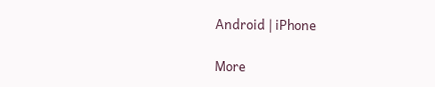Android | iPhone

More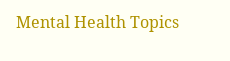Mental Health Topics